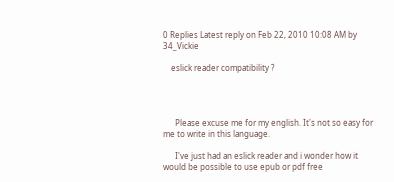0 Replies Latest reply on Feb 22, 2010 10:08 AM by 34_Vickie

    eslick reader compatibility ?




      Please excuse me for my english. It's not so easy for me to write in this language.

      I've just had an eslick reader and i wonder how it would be possible to use epub or pdf free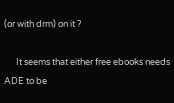(or with drm) on it ?

      It seems that either free ebooks needs ADE to be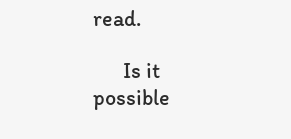read.

      Is it possible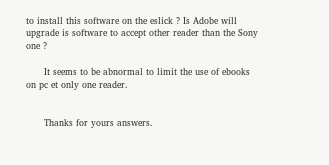to install this software on the eslick ? Is Adobe will upgrade is software to accept other reader than the Sony one ?

      It seems to be abnormal to limit the use of ebooks on pc et only one reader.


      Thanks for yours answers.